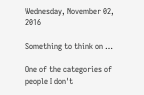Wednesday, November 02, 2016

Something to think on …

One of the categories of people I don't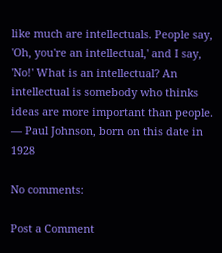like much are intellectuals. People say, 'Oh, you're an intellectual,' and I say, 'No!' What is an intellectual? An intellectual is somebody who thinks ideas are more important than people.
— Paul Johnson, born on this date in 1928

No comments:

Post a Comment